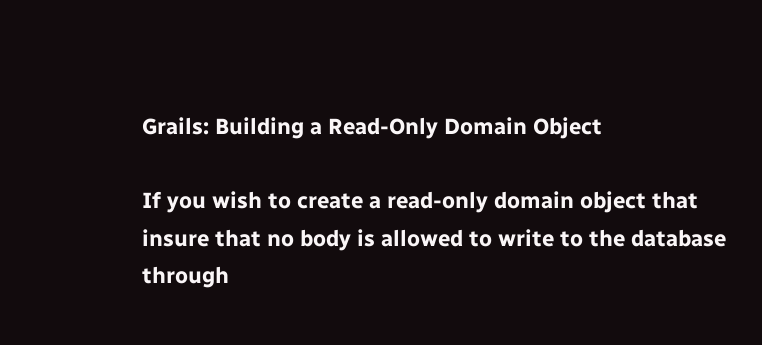Grails: Building a Read-Only Domain Object

If you wish to create a read-only domain object that insure that no body is allowed to write to the database through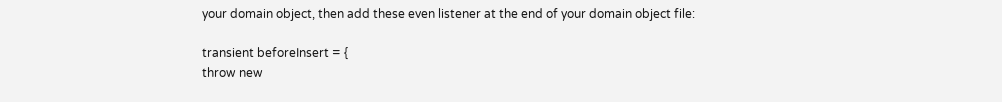your domain object, then add these even listener at the end of your domain object file:

transient beforeInsert = {
throw new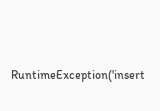RuntimeException('insert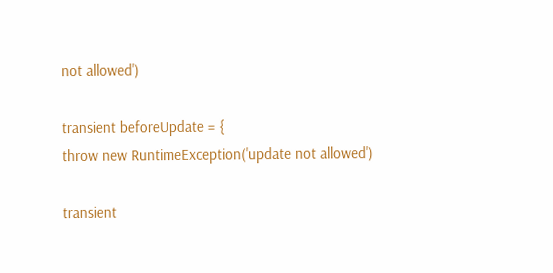not allowed')

transient beforeUpdate = {
throw new RuntimeException('update not allowed')

transient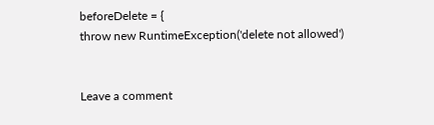beforeDelete = {
throw new RuntimeException('delete not allowed')


Leave a comment